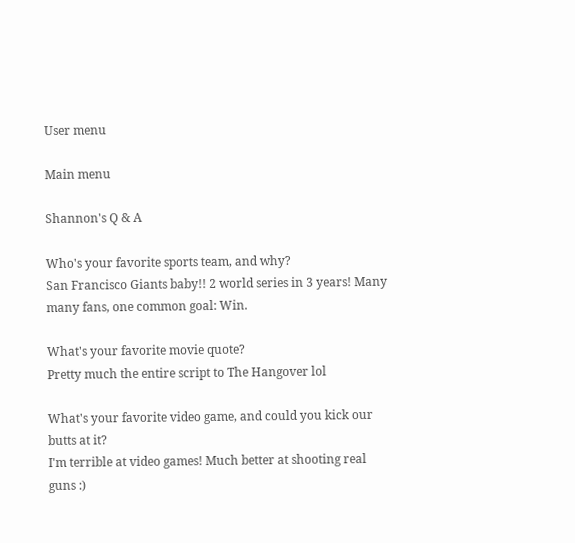User menu

Main menu

Shannon's Q & A

Who's your favorite sports team, and why?
San Francisco Giants baby!! 2 world series in 3 years! Many many fans, one common goal: Win.

What's your favorite movie quote?
Pretty much the entire script to The Hangover lol

What's your favorite video game, and could you kick our butts at it?
I'm terrible at video games! Much better at shooting real guns :)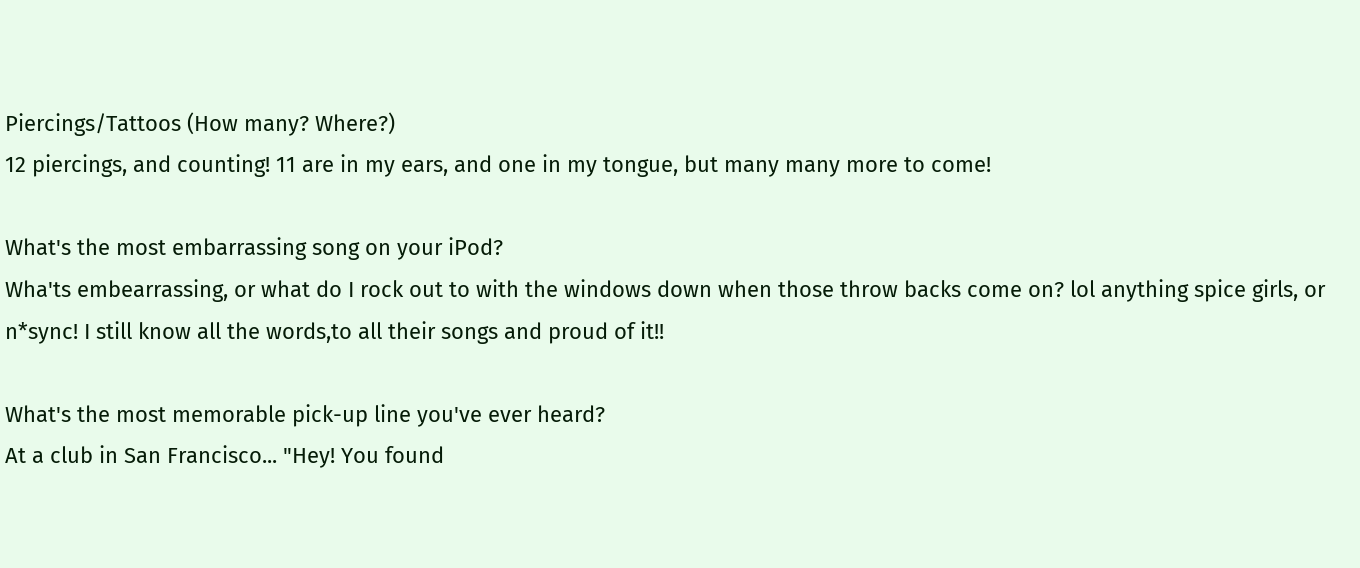Piercings/Tattoos (How many? Where?)
12 piercings, and counting! 11 are in my ears, and one in my tongue, but many many more to come!

What's the most embarrassing song on your iPod?
Wha'ts embearrassing, or what do I rock out to with the windows down when those throw backs come on? lol anything spice girls, or n*sync! I still know all the words,to all their songs and proud of it!!

What's the most memorable pick-up line you've ever heard?
At a club in San Francisco... "Hey! You found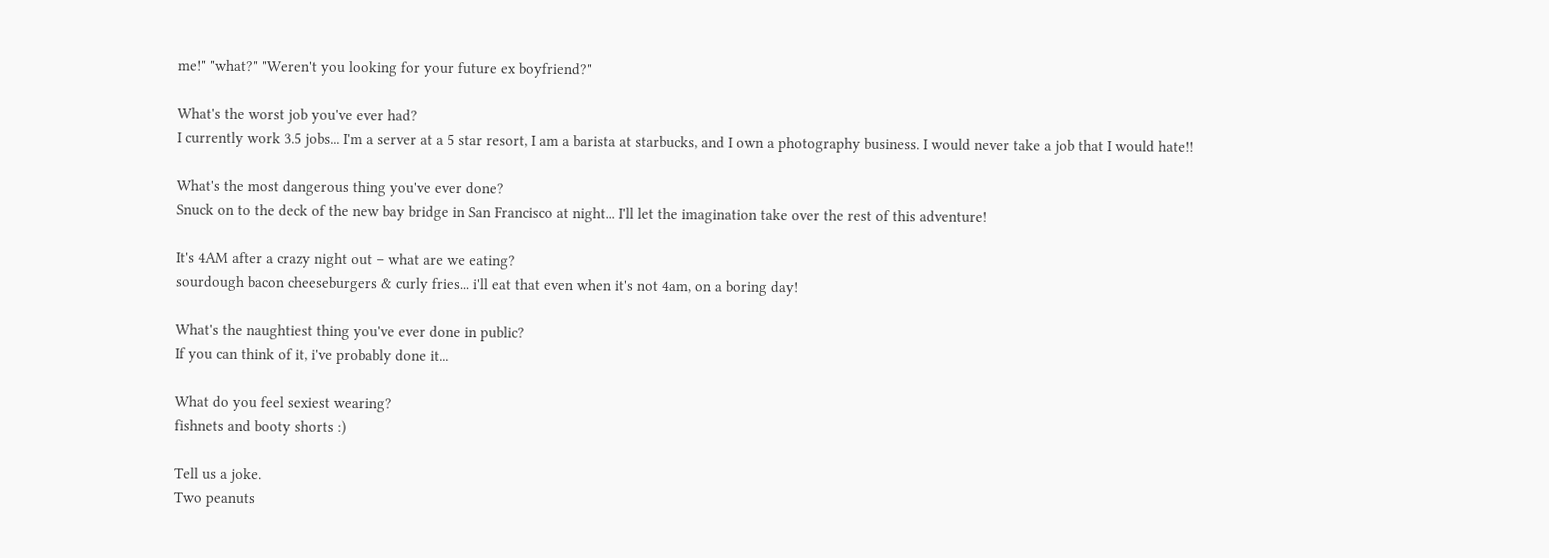me!" "what?" "Weren't you looking for your future ex boyfriend?"

What's the worst job you've ever had?
I currently work 3.5 jobs... I'm a server at a 5 star resort, I am a barista at starbucks, and I own a photography business. I would never take a job that I would hate!!

What's the most dangerous thing you've ever done?
Snuck on to the deck of the new bay bridge in San Francisco at night... I'll let the imagination take over the rest of this adventure!

It's 4AM after a crazy night out – what are we eating?
sourdough bacon cheeseburgers & curly fries... i'll eat that even when it's not 4am, on a boring day!

What's the naughtiest thing you've ever done in public?
If you can think of it, i've probably done it...

What do you feel sexiest wearing?
fishnets and booty shorts :)

Tell us a joke.
Two peanuts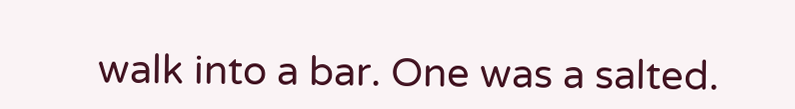walk into a bar. One was a salted.